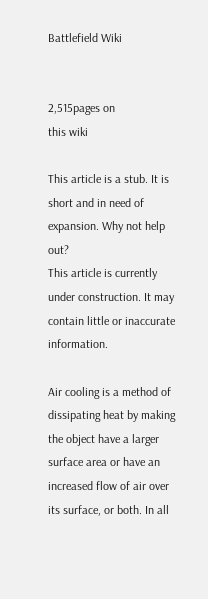Battlefield Wiki


2,515pages on
this wiki

This article is a stub. It is short and in need of expansion. Why not help out?
This article is currently under construction. It may contain little or inaccurate information.

Air cooling is a method of dissipating heat by making the object have a larger surface area or have an increased flow of air over its surface, or both. In all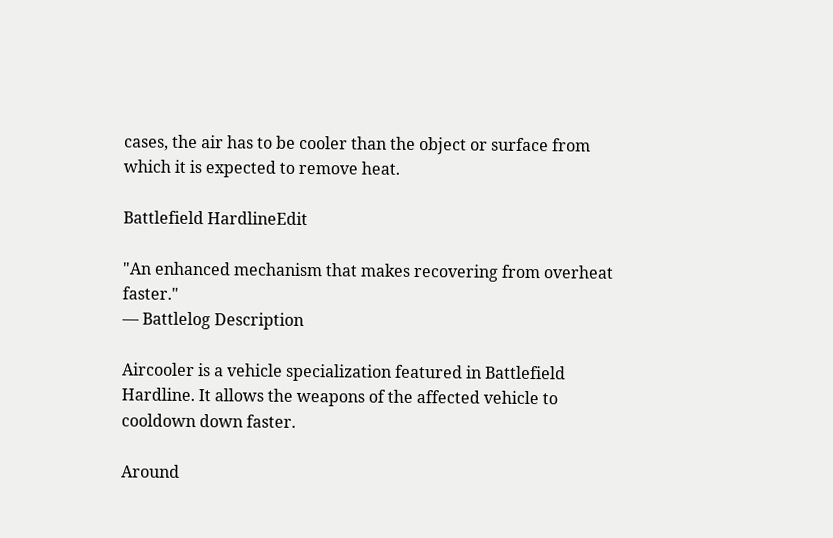cases, the air has to be cooler than the object or surface from which it is expected to remove heat.

Battlefield HardlineEdit

"An enhanced mechanism that makes recovering from overheat faster."
— Battlelog Description

Aircooler is a vehicle specialization featured in Battlefield Hardline. It allows the weapons of the affected vehicle to cooldown down faster.

Around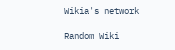Wikia's network

Random Wiki